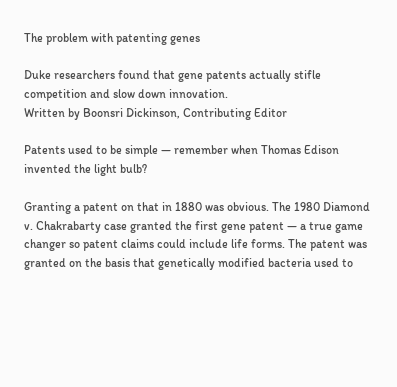The problem with patenting genes

Duke researchers found that gene patents actually stifle competition and slow down innovation.
Written by Boonsri Dickinson, Contributing Editor

Patents used to be simple — remember when Thomas Edison invented the light bulb?

Granting a patent on that in 1880 was obvious. The 1980 Diamond v. Chakrabarty case granted the first gene patent — a true game changer so patent claims could include life forms. The patent was granted on the basis that genetically modified bacteria used to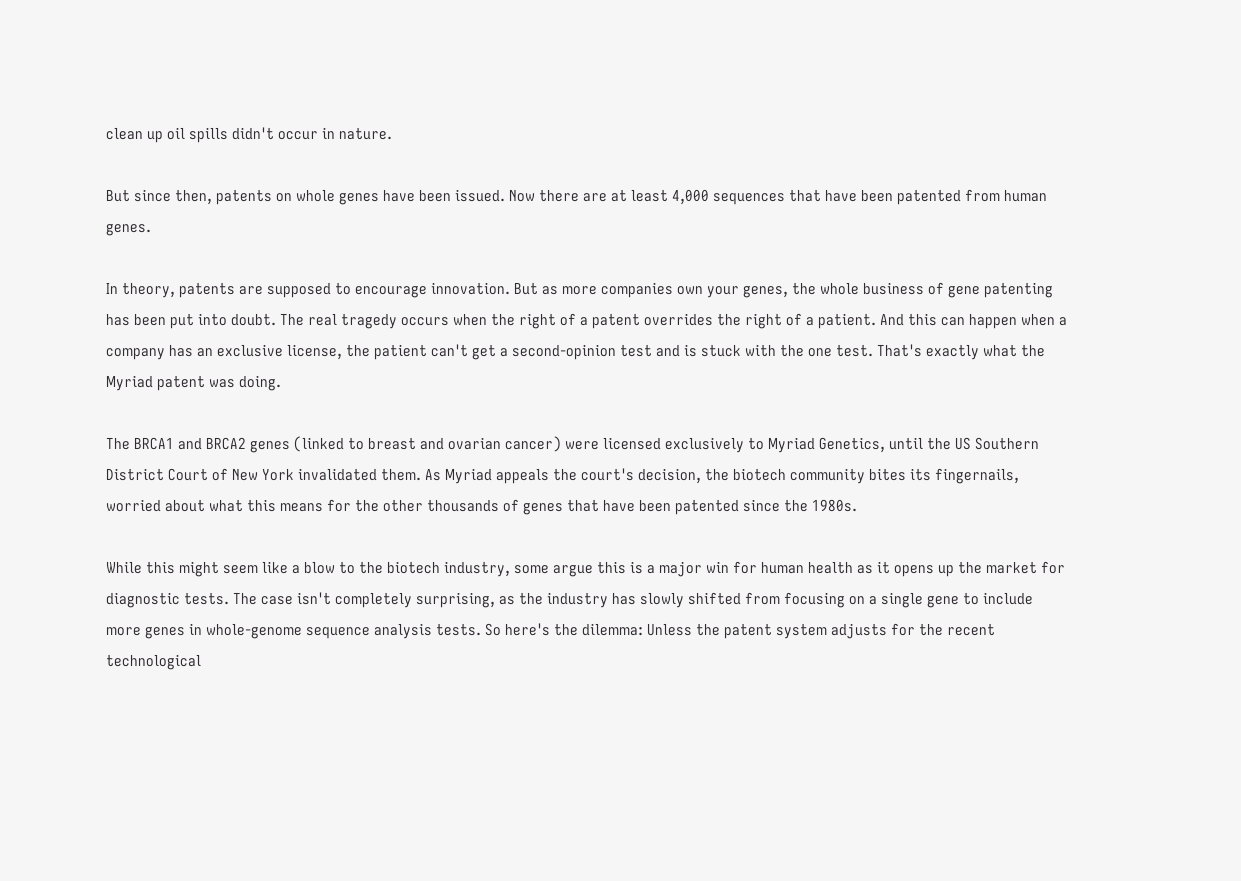clean up oil spills didn't occur in nature.

But since then, patents on whole genes have been issued. Now there are at least 4,000 sequences that have been patented from human genes.

In theory, patents are supposed to encourage innovation. But as more companies own your genes, the whole business of gene patenting has been put into doubt. The real tragedy occurs when the right of a patent overrides the right of a patient. And this can happen when a company has an exclusive license, the patient can't get a second-opinion test and is stuck with the one test. That's exactly what the Myriad patent was doing.

The BRCA1 and BRCA2 genes (linked to breast and ovarian cancer) were licensed exclusively to Myriad Genetics, until the US Southern District Court of New York invalidated them. As Myriad appeals the court's decision, the biotech community bites its fingernails, worried about what this means for the other thousands of genes that have been patented since the 1980s.

While this might seem like a blow to the biotech industry, some argue this is a major win for human health as it opens up the market for diagnostic tests. The case isn't completely surprising, as the industry has slowly shifted from focusing on a single gene to include more genes in whole-genome sequence analysis tests. So here's the dilemma: Unless the patent system adjusts for the recent technological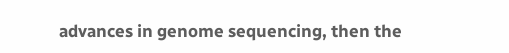advances in genome sequencing, then the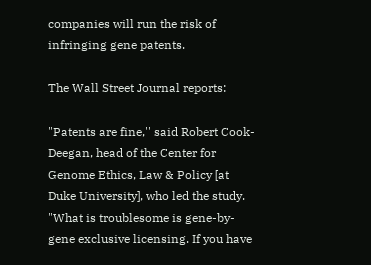companies will run the risk of infringing gene patents.

The Wall Street Journal reports:

"Patents are fine,'' said Robert Cook-Deegan, head of the Center for Genome Ethics, Law & Policy [at Duke University], who led the study. "What is troublesome is gene-by-gene exclusive licensing. If you have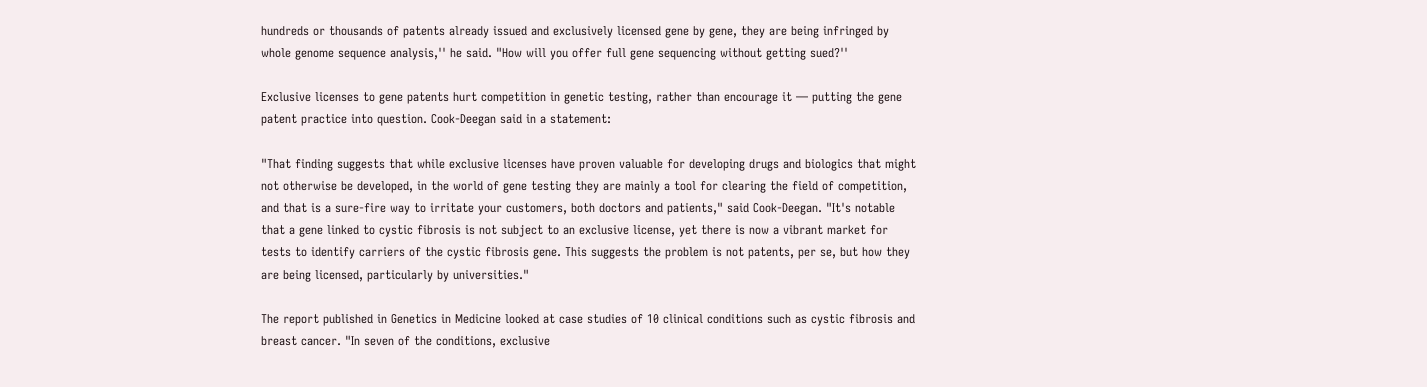hundreds or thousands of patents already issued and exclusively licensed gene by gene, they are being infringed by whole genome sequence analysis,'' he said. "How will you offer full gene sequencing without getting sued?''

Exclusive licenses to gene patents hurt competition in genetic testing, rather than encourage it — putting the gene patent practice into question. Cook-Deegan said in a statement:

"That finding suggests that while exclusive licenses have proven valuable for developing drugs and biologics that might not otherwise be developed, in the world of gene testing they are mainly a tool for clearing the field of competition, and that is a sure-fire way to irritate your customers, both doctors and patients," said Cook-Deegan. "It's notable that a gene linked to cystic fibrosis is not subject to an exclusive license, yet there is now a vibrant market for tests to identify carriers of the cystic fibrosis gene. This suggests the problem is not patents, per se, but how they are being licensed, particularly by universities."

The report published in Genetics in Medicine looked at case studies of 10 clinical conditions such as cystic fibrosis and breast cancer. "In seven of the conditions, exclusive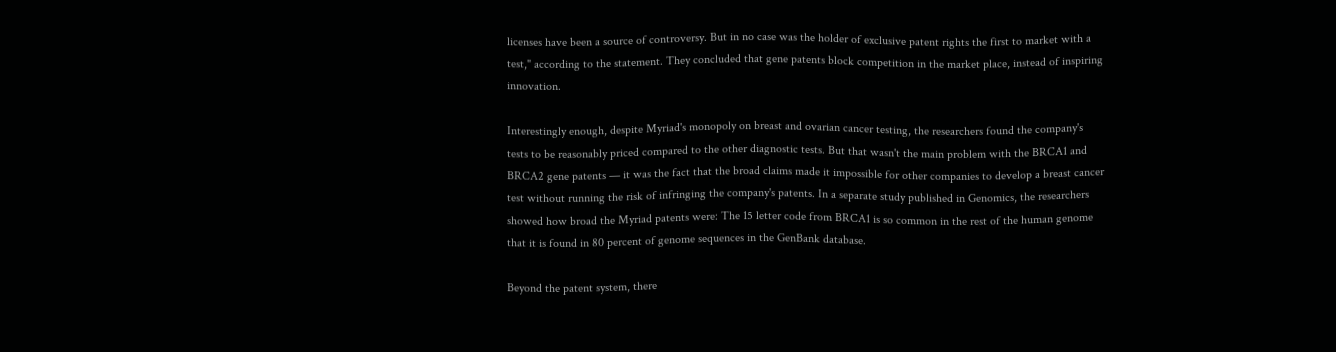licenses have been a source of controversy. But in no case was the holder of exclusive patent rights the first to market with a test," according to the statement. They concluded that gene patents block competition in the market place, instead of inspiring innovation.

Interestingly enough, despite Myriad's monopoly on breast and ovarian cancer testing, the researchers found the company's tests to be reasonably priced compared to the other diagnostic tests. But that wasn't the main problem with the BRCA1 and BRCA2 gene patents — it was the fact that the broad claims made it impossible for other companies to develop a breast cancer test without running the risk of infringing the company's patents. In a separate study published in Genomics, the researchers showed how broad the Myriad patents were: The 15 letter code from BRCA1 is so common in the rest of the human genome that it is found in 80 percent of genome sequences in the GenBank database.

Beyond the patent system, there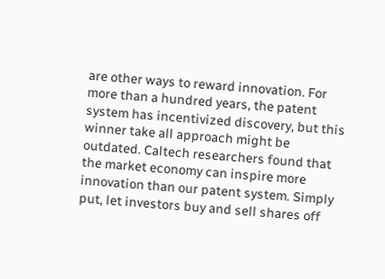are other ways to reward innovation. For more than a hundred years, the patent system has incentivized discovery, but this winner take all approach might be outdated. Caltech researchers found that the market economy can inspire more innovation than our patent system. Simply put, let investors buy and sell shares off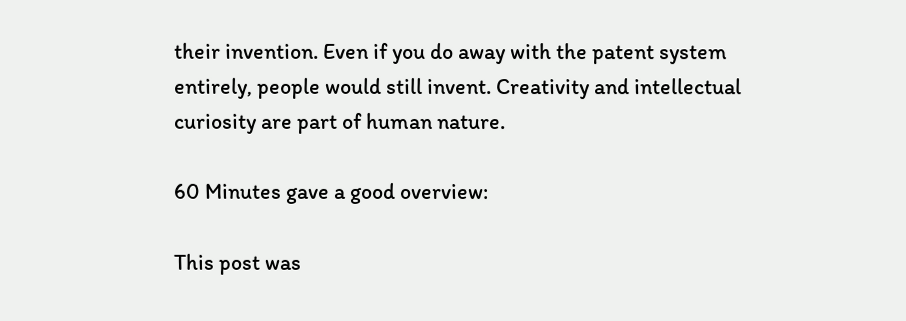their invention. Even if you do away with the patent system entirely, people would still invent. Creativity and intellectual curiosity are part of human nature.

60 Minutes gave a good overview:

This post was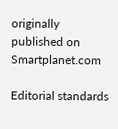originally published on Smartplanet.com

Editorial standards